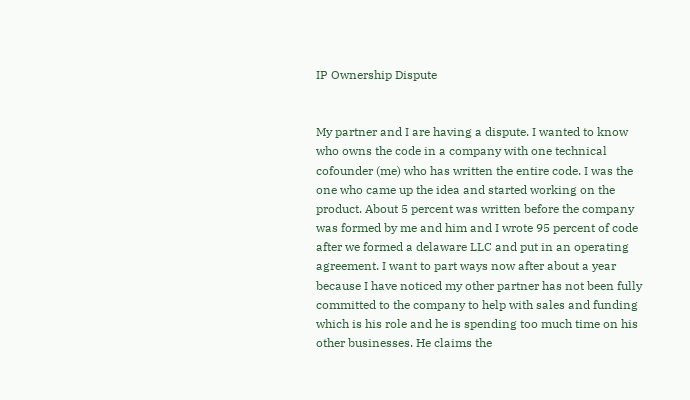IP Ownership Dispute


My partner and I are having a dispute. I wanted to know who owns the code in a company with one technical cofounder (me) who has written the entire code. I was the one who came up the idea and started working on the product. About 5 percent was written before the company was formed by me and him and I wrote 95 percent of code after we formed a delaware LLC and put in an operating agreement. I want to part ways now after about a year because I have noticed my other partner has not been fully committed to the company to help with sales and funding which is his role and he is spending too much time on his other businesses. He claims the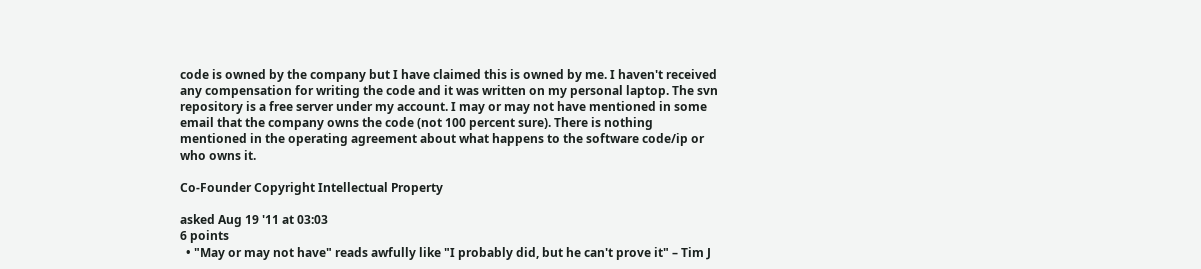code is owned by the company but I have claimed this is owned by me. I haven't received any compensation for writing the code and it was written on my personal laptop. The svn repository is a free server under my account. I may or may not have mentioned in some email that the company owns the code (not 100 percent sure). There is nothing mentioned in the operating agreement about what happens to the software code/ip or who owns it.

Co-Founder Copyright Intellectual Property

asked Aug 19 '11 at 03:03
6 points
  • "May or may not have" reads awfully like "I probably did, but he can't prove it" – Tim J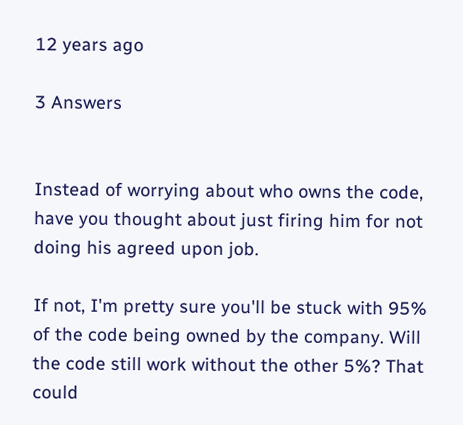12 years ago

3 Answers


Instead of worrying about who owns the code, have you thought about just firing him for not doing his agreed upon job.

If not, I'm pretty sure you'll be stuck with 95% of the code being owned by the company. Will the code still work without the other 5%? That could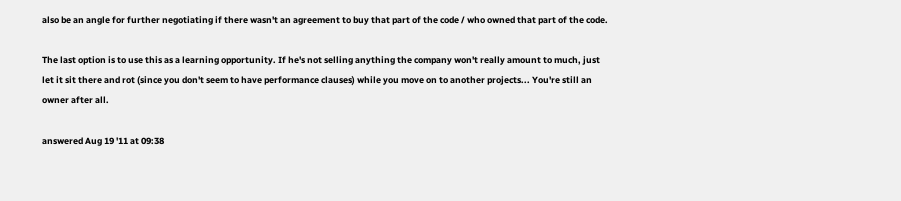also be an angle for further negotiating if there wasn't an agreement to buy that part of the code / who owned that part of the code.

The last option is to use this as a learning opportunity. If he's not selling anything the company won't really amount to much, just let it sit there and rot (since you don't seem to have performance clauses) while you move on to another projects... You're still an owner after all.

answered Aug 19 '11 at 09:38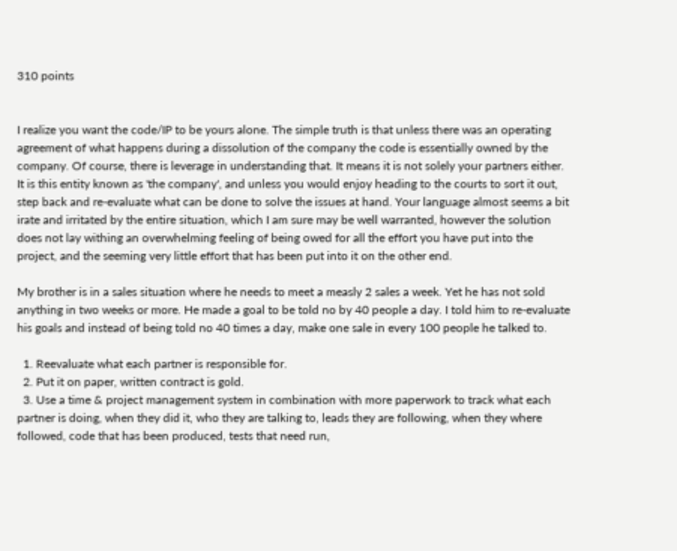310 points


I realize you want the code/IP to be yours alone. The simple truth is that unless there was an operating agreement of what happens during a dissolution of the company the code is essentially owned by the company. Of course, there is leverage in understanding that. It means it is not solely your partners either. It is this entity known as 'the company', and unless you would enjoy heading to the courts to sort it out, step back and re-evaluate what can be done to solve the issues at hand. Your language almost seems a bit irate and irritated by the entire situation, which I am sure may be well warranted, however the solution does not lay withing an overwhelming feeling of being owed for all the effort you have put into the project, and the seeming very little effort that has been put into it on the other end.

My brother is in a sales situation where he needs to meet a measly 2 sales a week. Yet he has not sold anything in two weeks or more. He made a goal to be told no by 40 people a day. I told him to re-evaluate his goals and instead of being told no 40 times a day, make one sale in every 100 people he talked to.

  1. Reevaluate what each partner is responsible for.
  2. Put it on paper, written contract is gold.
  3. Use a time & project management system in combination with more paperwork to track what each partner is doing, when they did it, who they are talking to, leads they are following, when they where followed, code that has been produced, tests that need run,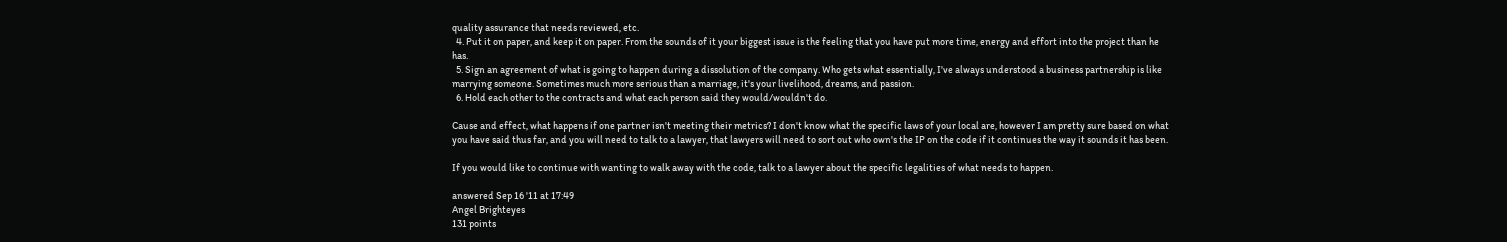quality assurance that needs reviewed, etc.
  4. Put it on paper, and keep it on paper. From the sounds of it your biggest issue is the feeling that you have put more time, energy and effort into the project than he has.
  5. Sign an agreement of what is going to happen during a dissolution of the company. Who gets what essentially, I've always understood a business partnership is like marrying someone. Sometimes much more serious than a marriage, it's your livelihood, dreams, and passion.
  6. Hold each other to the contracts and what each person said they would/wouldn't do.

Cause and effect, what happens if one partner isn't meeting their metrics? I don't know what the specific laws of your local are, however I am pretty sure based on what you have said thus far, and you will need to talk to a lawyer, that lawyers will need to sort out who own's the IP on the code if it continues the way it sounds it has been.

If you would like to continue with wanting to walk away with the code, talk to a lawyer about the specific legalities of what needs to happen.

answered Sep 16 '11 at 17:49
Angel Brighteyes
131 points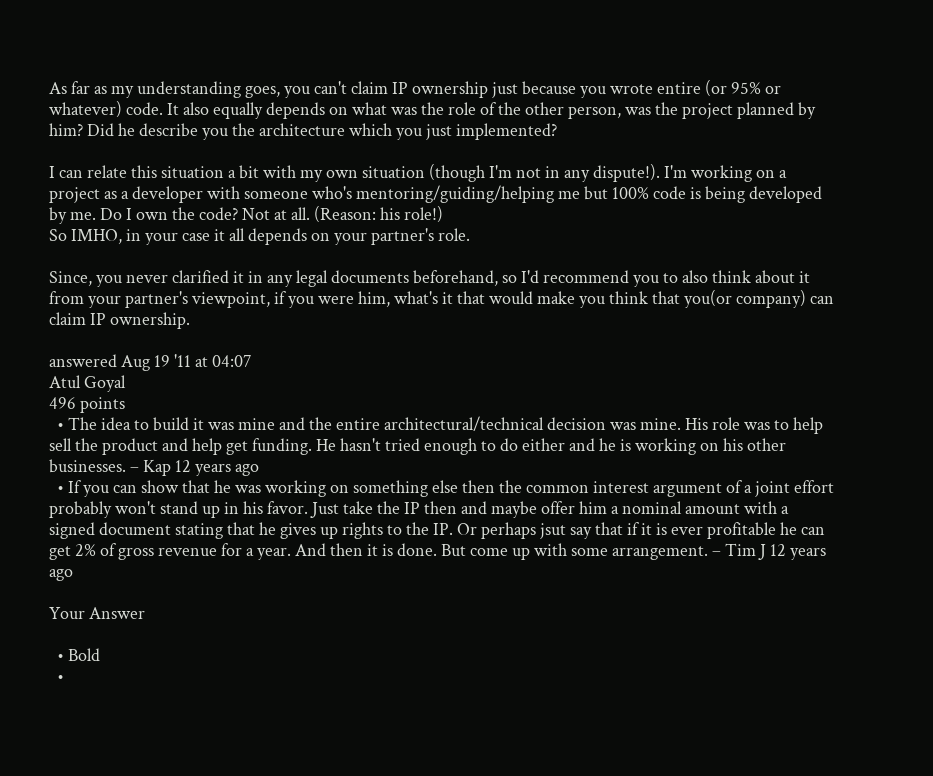As far as my understanding goes, you can't claim IP ownership just because you wrote entire (or 95% or whatever) code. It also equally depends on what was the role of the other person, was the project planned by him? Did he describe you the architecture which you just implemented?

I can relate this situation a bit with my own situation (though I'm not in any dispute!). I'm working on a project as a developer with someone who's mentoring/guiding/helping me but 100% code is being developed by me. Do I own the code? Not at all. (Reason: his role!)
So IMHO, in your case it all depends on your partner's role.

Since, you never clarified it in any legal documents beforehand, so I'd recommend you to also think about it from your partner's viewpoint, if you were him, what's it that would make you think that you(or company) can claim IP ownership.

answered Aug 19 '11 at 04:07
Atul Goyal
496 points
  • The idea to build it was mine and the entire architectural/technical decision was mine. His role was to help sell the product and help get funding. He hasn't tried enough to do either and he is working on his other businesses. – Kap 12 years ago
  • If you can show that he was working on something else then the common interest argument of a joint effort probably won't stand up in his favor. Just take the IP then and maybe offer him a nominal amount with a signed document stating that he gives up rights to the IP. Or perhaps jsut say that if it is ever profitable he can get 2% of gross revenue for a year. And then it is done. But come up with some arrangement. – Tim J 12 years ago

Your Answer

  • Bold
  •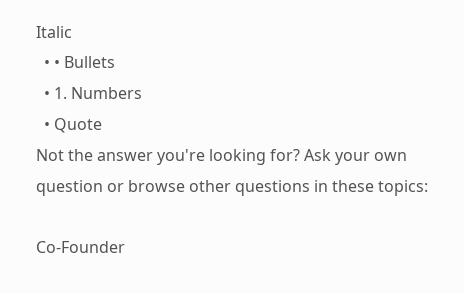Italic
  • • Bullets
  • 1. Numbers
  • Quote
Not the answer you're looking for? Ask your own question or browse other questions in these topics:

Co-Founder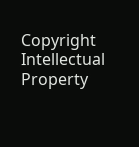Copyright Intellectual Property